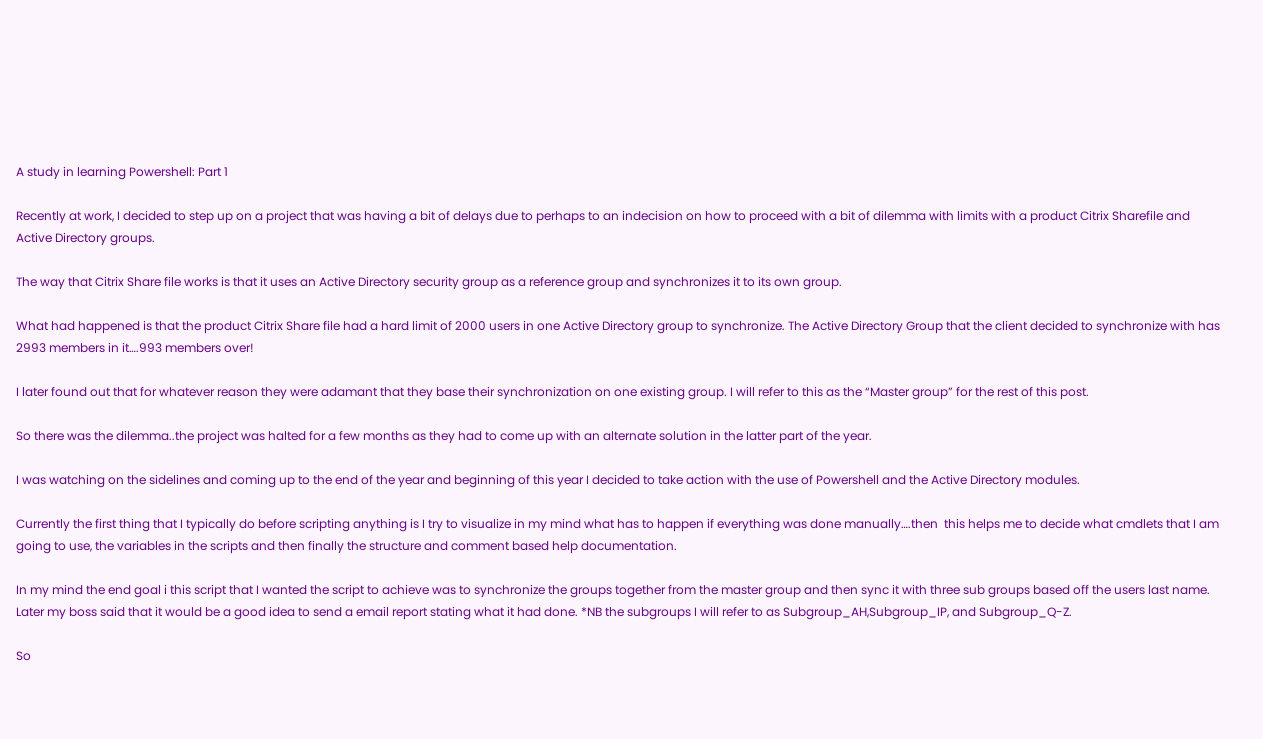A study in learning Powershell: Part 1

Recently at work, I decided to step up on a project that was having a bit of delays due to perhaps to an indecision on how to proceed with a bit of dilemma with limits with a product Citrix Sharefile and  Active Directory groups.

The way that Citrix Share file works is that it uses an Active Directory security group as a reference group and synchronizes it to its own group.

What had happened is that the product Citrix Share file had a hard limit of 2000 users in one Active Directory group to synchronize. The Active Directory Group that the client decided to synchronize with has 2993 members in it….993 members over!

I later found out that for whatever reason they were adamant that they base their synchronization on one existing group. I will refer to this as the “Master group” for the rest of this post.

So there was the dilemma..the project was halted for a few months as they had to come up with an alternate solution in the latter part of the year.

I was watching on the sidelines and coming up to the end of the year and beginning of this year I decided to take action with the use of Powershell and the Active Directory modules.

Currently the first thing that I typically do before scripting anything is I try to visualize in my mind what has to happen if everything was done manually….then  this helps me to decide what cmdlets that I am going to use, the variables in the scripts and then finally the structure and comment based help documentation.

In my mind the end goal i this script that I wanted the script to achieve was to synchronize the groups together from the master group and then sync it with three sub groups based off the users last name. Later my boss said that it would be a good idea to send a email report stating what it had done. *NB the subgroups I will refer to as Subgroup_AH,Subgroup_IP, and Subgroup_Q-Z.

So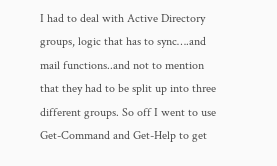I had to deal with Active Directory groups, logic that has to sync….and mail functions..and not to mention that they had to be split up into three different groups. So off I went to use Get-Command and Get-Help to get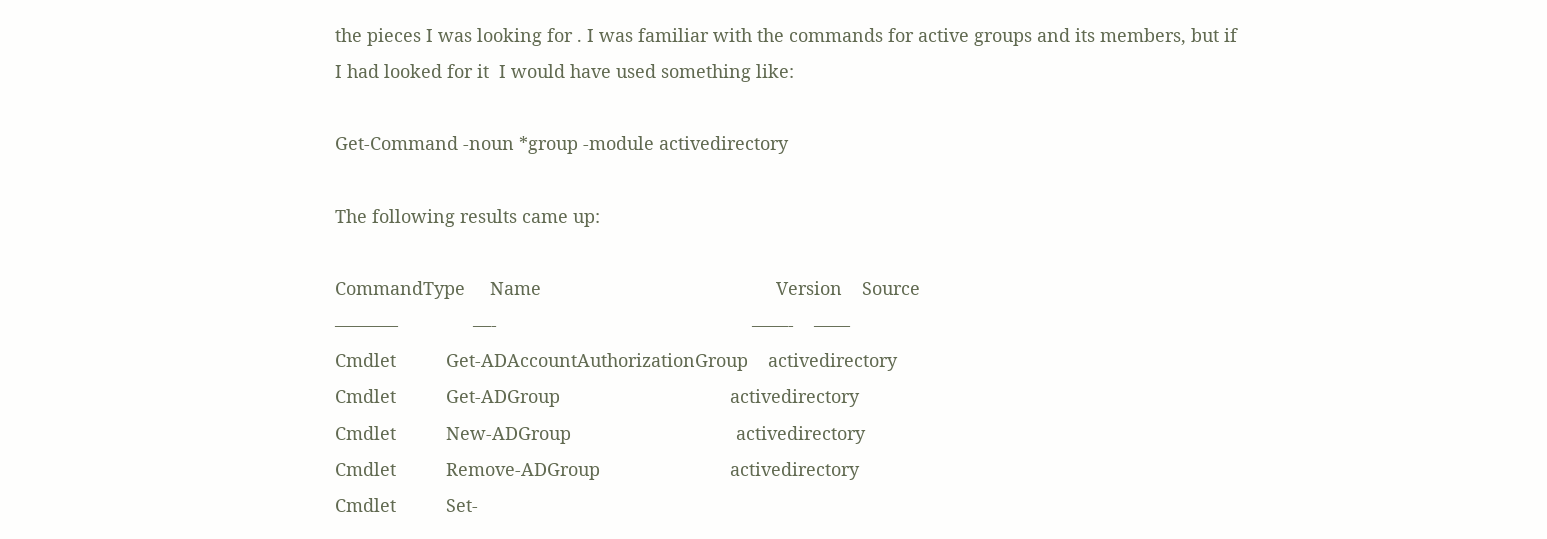the pieces I was looking for . I was familiar with the commands for active groups and its members, but if I had looked for it  I would have used something like:

Get-Command -noun *group -module activedirectory

The following results came up:

CommandType     Name                                               Version    Source
———–               —-                                                   ——-    ——
Cmdlet          Get-ADAccountAuthorizationGroup    activedirectory
Cmdlet          Get-ADGroup                                  activedirectory
Cmdlet          New-ADGroup                                 activedirectory
Cmdlet          Remove-ADGroup                          activedirectory
Cmdlet          Set-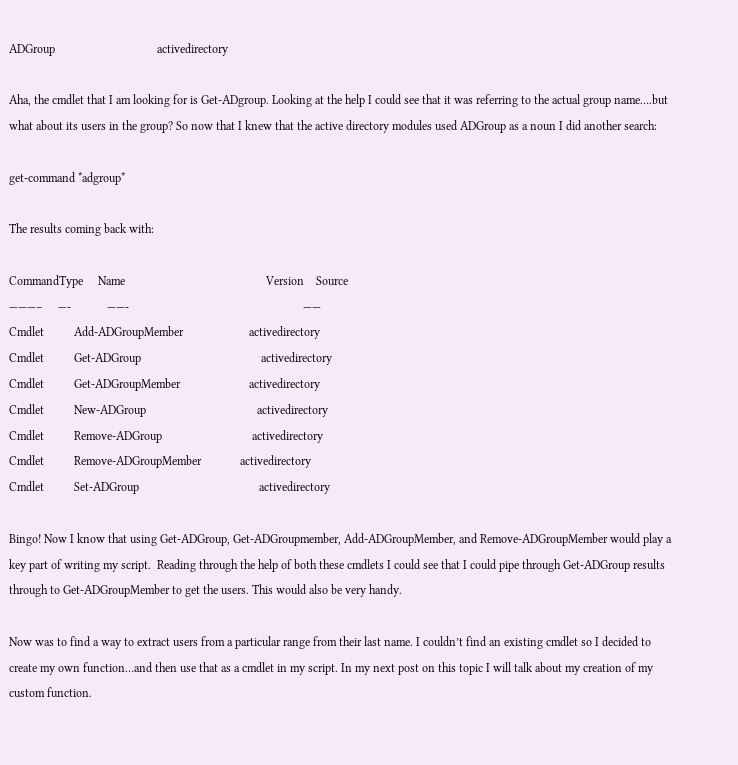ADGroup                                  activedirectory

Aha, the cmdlet that I am looking for is Get-ADgroup. Looking at the help I could see that it was referring to the actual group name….but what about its users in the group? So now that I knew that the active directory modules used ADGroup as a noun I did another search:

get-command *adgroup*

The results coming back with:

CommandType     Name                                               Version    Source
———–     —-            ——-                                                          ——
Cmdlet          Add-ADGroupMember                      activedirectory
Cmdlet          Get-ADGroup                                        activedirectory
Cmdlet          Get-ADGroupMember                       activedirectory
Cmdlet          New-ADGroup                                     activedirectory
Cmdlet          Remove-ADGroup                              activedirectory
Cmdlet          Remove-ADGroupMember             activedirectory
Cmdlet          Set-ADGroup                                        activedirectory

Bingo! Now I know that using Get-ADGroup, Get-ADGroupmember, Add-ADGroupMember, and Remove-ADGroupMember would play a key part of writing my script.  Reading through the help of both these cmdlets I could see that I could pipe through Get-ADGroup results through to Get-ADGroupMember to get the users. This would also be very handy.

Now was to find a way to extract users from a particular range from their last name. I couldn’t find an existing cmdlet so I decided to create my own function…and then use that as a cmdlet in my script. In my next post on this topic I will talk about my creation of my custom function.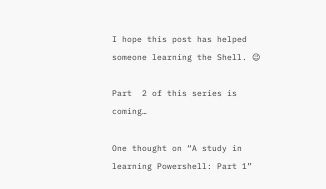I hope this post has helped someone learning the Shell. 😉

Part  2 of this series is coming…

One thought on “A study in learning Powershell: Part 1”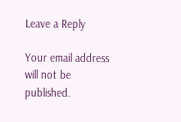Leave a Reply

Your email address will not be published.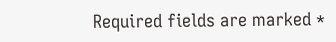Required fields are marked *